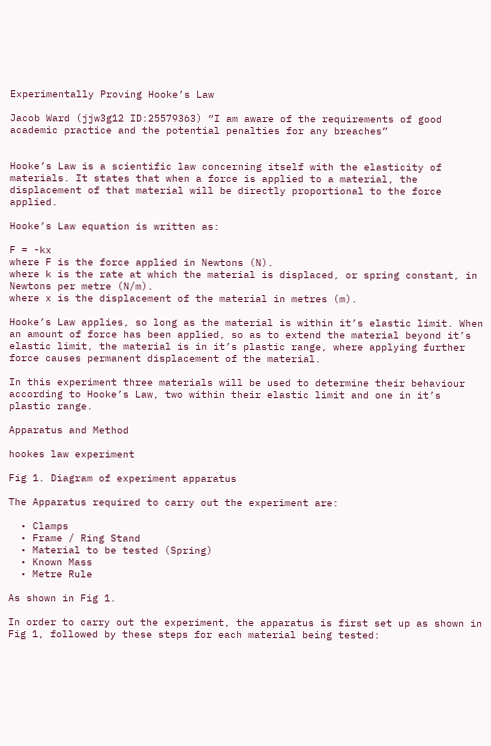Experimentally Proving Hooke’s Law

Jacob Ward (jjw3g12 ID:25579363) “I am aware of the requirements of good academic practice and the potential penalties for any breaches”


Hooke’s Law is a scientific law concerning itself with the elasticity of materials. It states that when a force is applied to a material, the displacement of that material will be directly proportional to the force applied.

Hooke’s Law equation is written as:

F = -kx
where F is the force applied in Newtons (N).
where k is the rate at which the material is displaced, or spring constant, in Newtons per metre (N/m).
where x is the displacement of the material in metres (m).

Hooke’s Law applies, so long as the material is within it’s elastic limit. When an amount of force has been applied, so as to extend the material beyond it’s elastic limit, the material is in it’s plastic range, where applying further force causes permanent displacement of the material.

In this experiment three materials will be used to determine their behaviour according to Hooke’s Law, two within their elastic limit and one in it’s plastic range.

Apparatus and Method

hookes law experiment

Fig 1. Diagram of experiment apparatus

The Apparatus required to carry out the experiment are:

  • Clamps
  • Frame / Ring Stand
  • Material to be tested (Spring)
  • Known Mass
  • Metre Rule

As shown in Fig 1.

In order to carry out the experiment, the apparatus is first set up as shown in Fig 1, followed by these steps for each material being tested: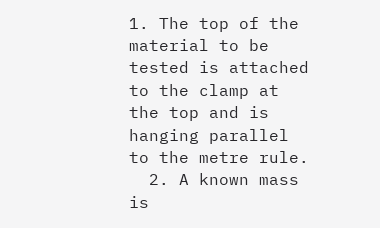1. The top of the material to be tested is attached to the clamp at the top and is hanging parallel to the metre rule.
  2. A known mass is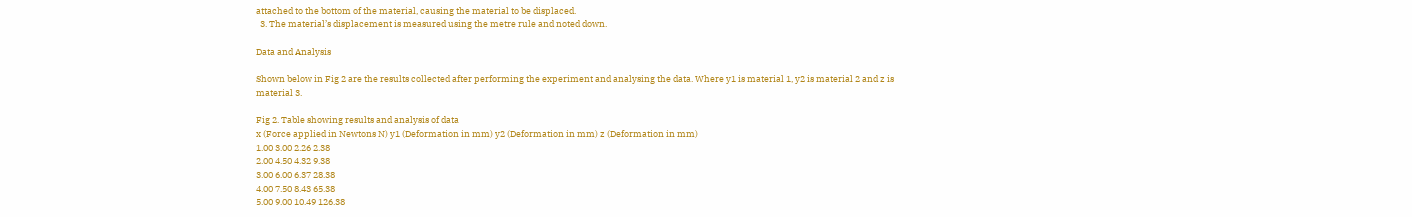attached to the bottom of the material, causing the material to be displaced.
  3. The material’s displacement is measured using the metre rule and noted down.

Data and Analysis

Shown below in Fig 2 are the results collected after performing the experiment and analysing the data. Where y1 is material 1, y2 is material 2 and z is material 3.

Fig 2. Table showing results and analysis of data
x (Force applied in Newtons N) y1 (Deformation in mm) y2 (Deformation in mm) z (Deformation in mm)
1.00 3.00 2.26 2.38
2.00 4.50 4.32 9.38
3.00 6.00 6.37 28.38
4.00 7.50 8.43 65.38
5.00 9.00 10.49 126.38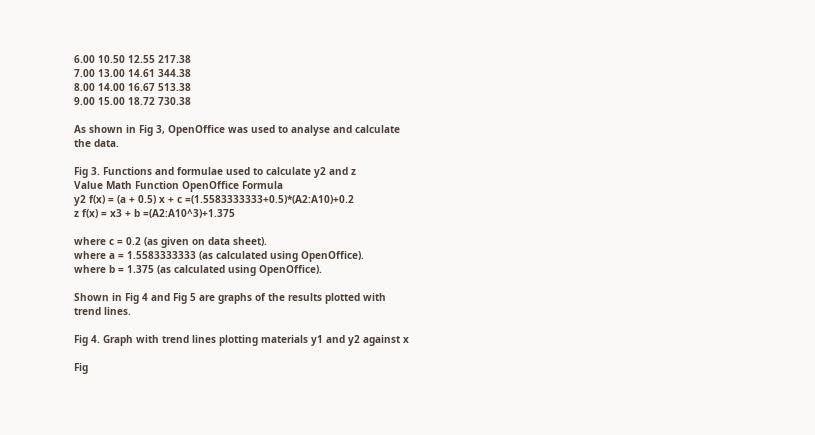6.00 10.50 12.55 217.38
7.00 13.00 14.61 344.38
8.00 14.00 16.67 513.38
9.00 15.00 18.72 730.38

As shown in Fig 3, OpenOffice was used to analyse and calculate the data.

Fig 3. Functions and formulae used to calculate y2 and z
Value Math Function OpenOffice Formula
y2 f(x) = (a + 0.5) x + c =(1.5583333333+0.5)*(A2:A10)+0.2
z f(x) = x3 + b =(A2:A10^3)+1.375

where c = 0.2 (as given on data sheet).
where a = 1.5583333333 (as calculated using OpenOffice).
where b = 1.375 (as calculated using OpenOffice).

Shown in Fig 4 and Fig 5 are graphs of the results plotted with trend lines.

Fig 4. Graph with trend lines plotting materials y1 and y2 against x

Fig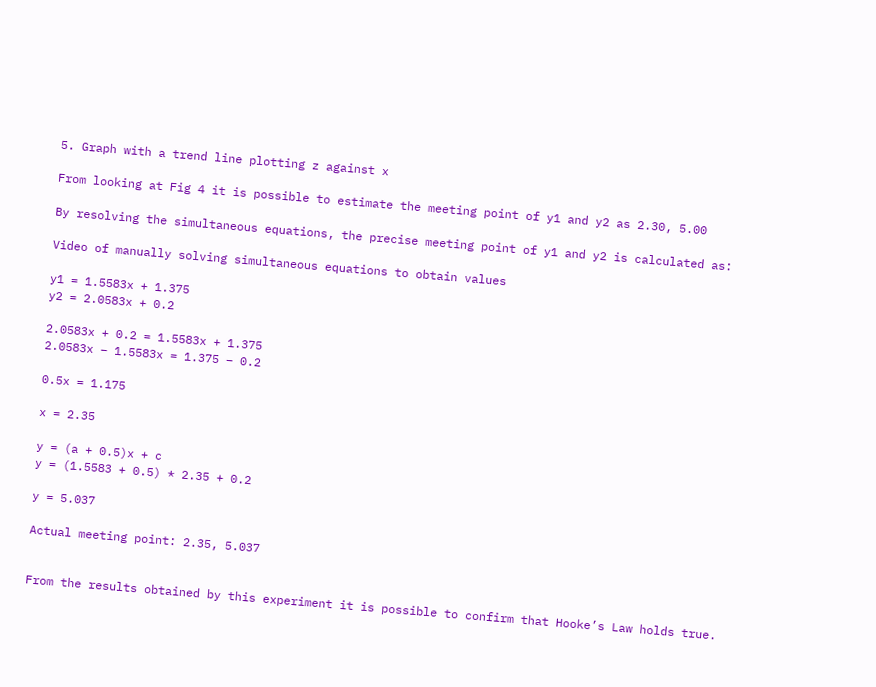5. Graph with a trend line plotting z against x

From looking at Fig 4 it is possible to estimate the meeting point of y1 and y2 as 2.30, 5.00

By resolving the simultaneous equations, the precise meeting point of y1 and y2 is calculated as:

Video of manually solving simultaneous equations to obtain values

y1 = 1.5583x + 1.375
y2 = 2.0583x + 0.2

2.0583x + 0.2 = 1.5583x + 1.375
2.0583x – 1.5583x = 1.375 – 0.2

0.5x = 1.175

x = 2.35

y = (a + 0.5)x + c
y = (1.5583 + 0.5) * 2.35 + 0.2

y = 5.037

Actual meeting point: 2.35, 5.037


From the results obtained by this experiment it is possible to confirm that Hooke’s Law holds true.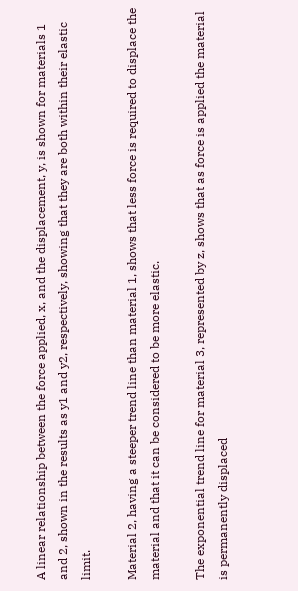A linear relationship between the force applied, x, and the displacement, y, is shown for materials 1 and 2, shown in the results as y1 and y2, respectively, showing that they are both within their elastic limit.

Material 2, having a steeper trend line than material 1, shows that less force is required to displace the material and that it can be considered to be more elastic.

The exponential trend line for material 3, represented by z, shows that as force is applied the material is permanently displaced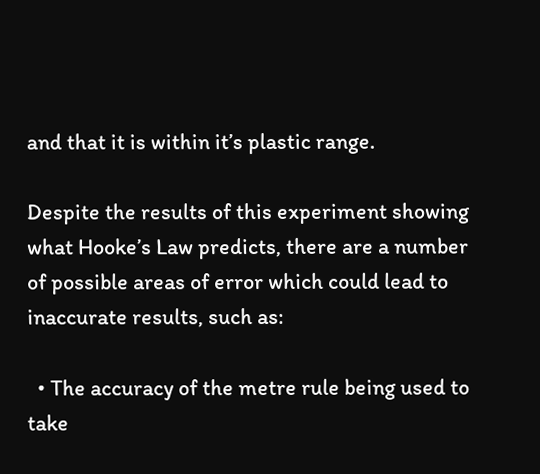and that it is within it’s plastic range.

Despite the results of this experiment showing what Hooke’s Law predicts, there are a number of possible areas of error which could lead to inaccurate results, such as:

  • The accuracy of the metre rule being used to take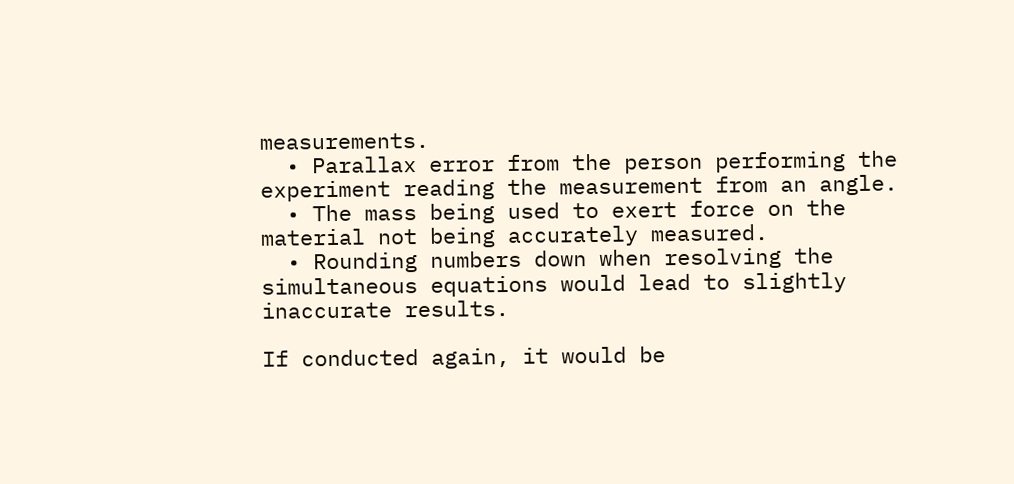measurements.
  • Parallax error from the person performing the experiment reading the measurement from an angle.
  • The mass being used to exert force on the material not being accurately measured.
  • Rounding numbers down when resolving the simultaneous equations would lead to slightly inaccurate results.

If conducted again, it would be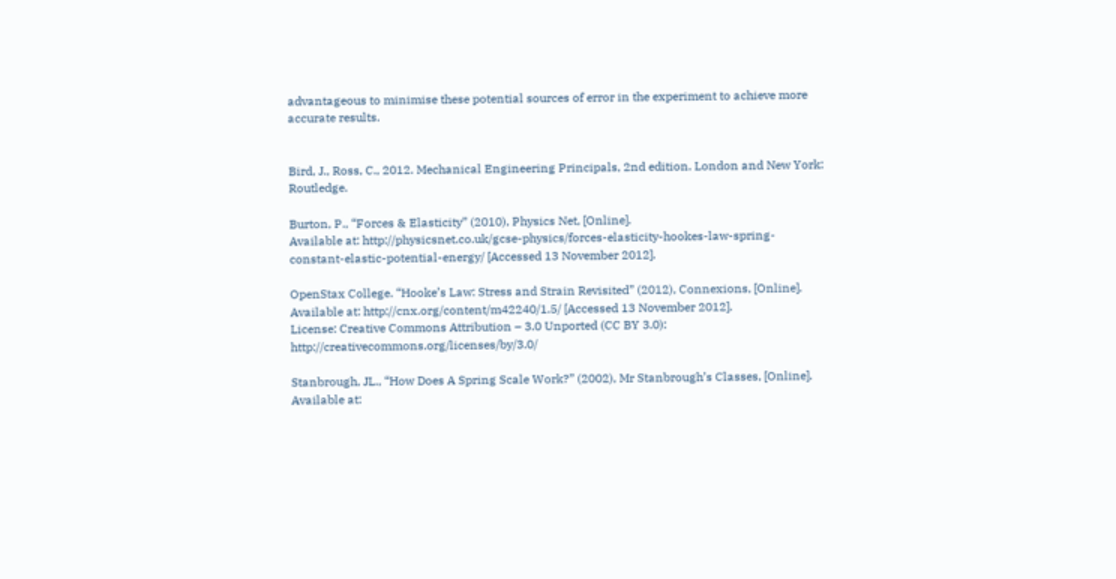advantageous to minimise these potential sources of error in the experiment to achieve more accurate results.


Bird, J., Ross, C., 2012. Mechanical Engineering Principals, 2nd edition. London and New York: Routledge.

Burton, P., “Forces & Elasticity” (2010), Physics Net, [Online].
Available at: http://physicsnet.co.uk/gcse-physics/forces-elasticity-hookes-law-spring-constant-elastic-potential-energy/ [Accessed 13 November 2012].

OpenStax College. “Hooke’s Law: Stress and Strain Revisited” (2012), Connexions, [Online].
Available at: http://cnx.org/content/m42240/1.5/ [Accessed 13 November 2012].
License: Creative Commons Attribution – 3.0 Unported (CC BY 3.0): http://creativecommons.org/licenses/by/3.0/

Stanbrough, JL., “How Does A Spring Scale Work?” (2002), Mr Stanbrough’s Classes, [Online].
Available at: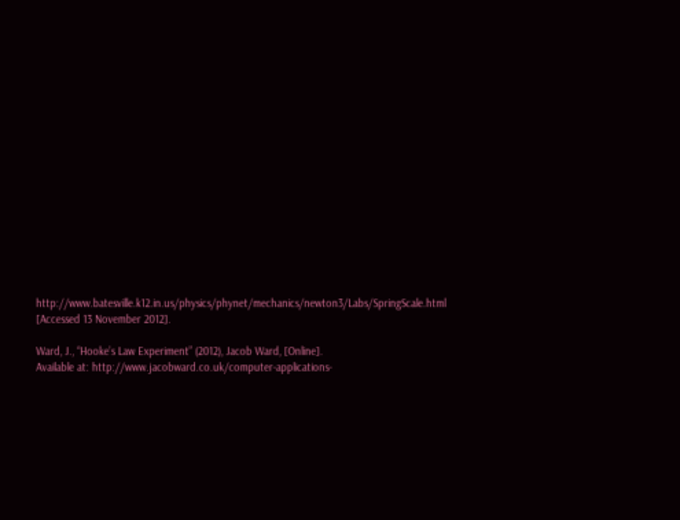http://www.batesville.k12.in.us/physics/phynet/mechanics/newton3/Labs/SpringScale.html [Accessed 13 November 2012].

Ward, J., “Hooke’s Law Experiment” (2012), Jacob Ward, [Online].
Available at: http://www.jacobward.co.uk/computer-applications-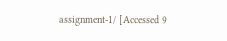assignment-1/ [Accessed 9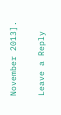November 2013].

Leave a Reply